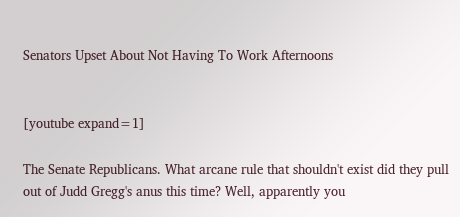Senators Upset About Not Having To Work Afternoons


[youtube expand=1]

The Senate Republicans. What arcane rule that shouldn't exist did they pull out of Judd Gregg's anus this time? Well, apparently you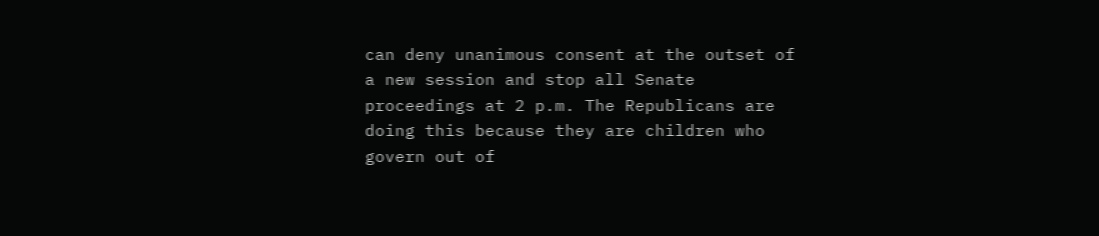can deny unanimous consent at the outset of a new session and stop all Senate proceedings at 2 p.m. The Republicans are doing this because they are children who govern out of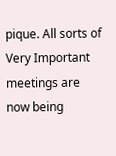pique. All sorts of Very Important meetings are now being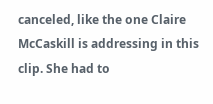canceled, like the one Claire McCaskill is addressing in this clip. She had to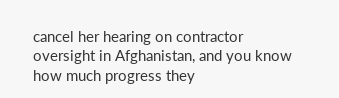cancel her hearing on contractor oversight in Afghanistan, and you know how much progress they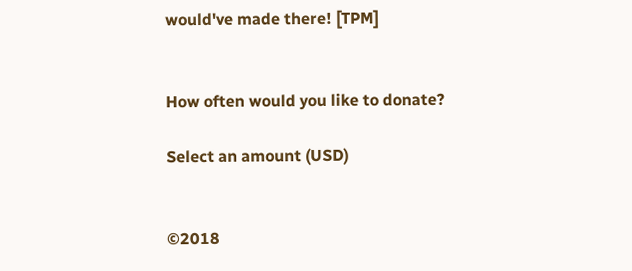would've made there! [TPM]


How often would you like to donate?

Select an amount (USD)


©2018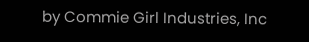by Commie Girl Industries, Inc